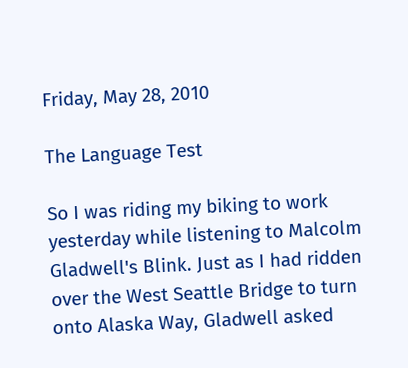Friday, May 28, 2010

The Language Test

So I was riding my biking to work yesterday while listening to Malcolm Gladwell's Blink. Just as I had ridden over the West Seattle Bridge to turn onto Alaska Way, Gladwell asked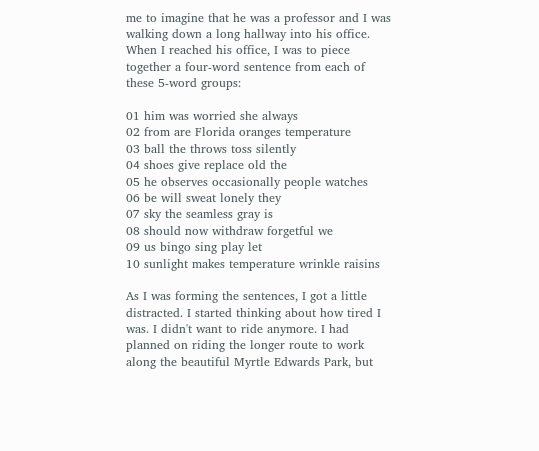me to imagine that he was a professor and I was walking down a long hallway into his office. When I reached his office, I was to piece together a four-word sentence from each of these 5-word groups:

01 him was worried she always
02 from are Florida oranges temperature
03 ball the throws toss silently
04 shoes give replace old the
05 he observes occasionally people watches
06 be will sweat lonely they
07 sky the seamless gray is
08 should now withdraw forgetful we
09 us bingo sing play let
10 sunlight makes temperature wrinkle raisins

As I was forming the sentences, I got a little distracted. I started thinking about how tired I was. I didn't want to ride anymore. I had planned on riding the longer route to work along the beautiful Myrtle Edwards Park, but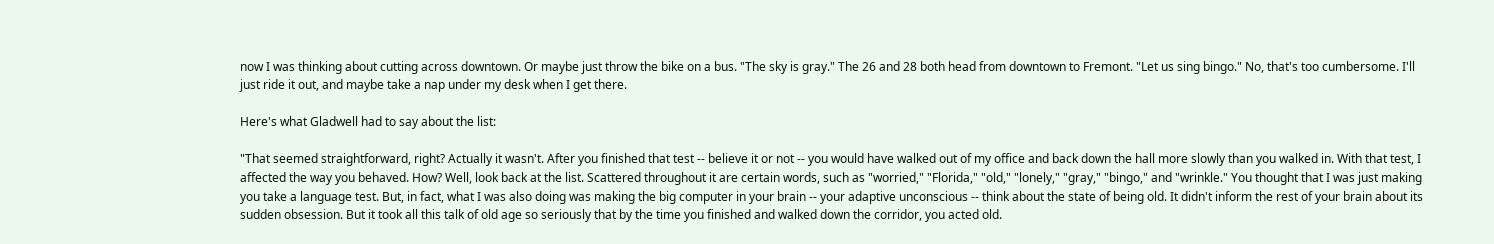now I was thinking about cutting across downtown. Or maybe just throw the bike on a bus. "The sky is gray." The 26 and 28 both head from downtown to Fremont. "Let us sing bingo." No, that's too cumbersome. I'll just ride it out, and maybe take a nap under my desk when I get there.

Here's what Gladwell had to say about the list:

"That seemed straightforward, right? Actually it wasn't. After you finished that test -- believe it or not -- you would have walked out of my office and back down the hall more slowly than you walked in. With that test, I affected the way you behaved. How? Well, look back at the list. Scattered throughout it are certain words, such as "worried," "Florida," "old," "lonely," "gray," "bingo," and "wrinkle." You thought that I was just making you take a language test. But, in fact, what I was also doing was making the big computer in your brain -- your adaptive unconscious -- think about the state of being old. It didn't inform the rest of your brain about its sudden obsession. But it took all this talk of old age so seriously that by the time you finished and walked down the corridor, you acted old.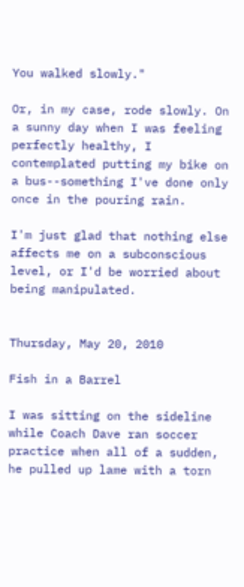You walked slowly."

Or, in my case, rode slowly. On a sunny day when I was feeling perfectly healthy, I contemplated putting my bike on a bus--something I've done only once in the pouring rain.

I'm just glad that nothing else affects me on a subconscious level, or I'd be worried about being manipulated.


Thursday, May 20, 2010

Fish in a Barrel

I was sitting on the sideline while Coach Dave ran soccer practice when all of a sudden, he pulled up lame with a torn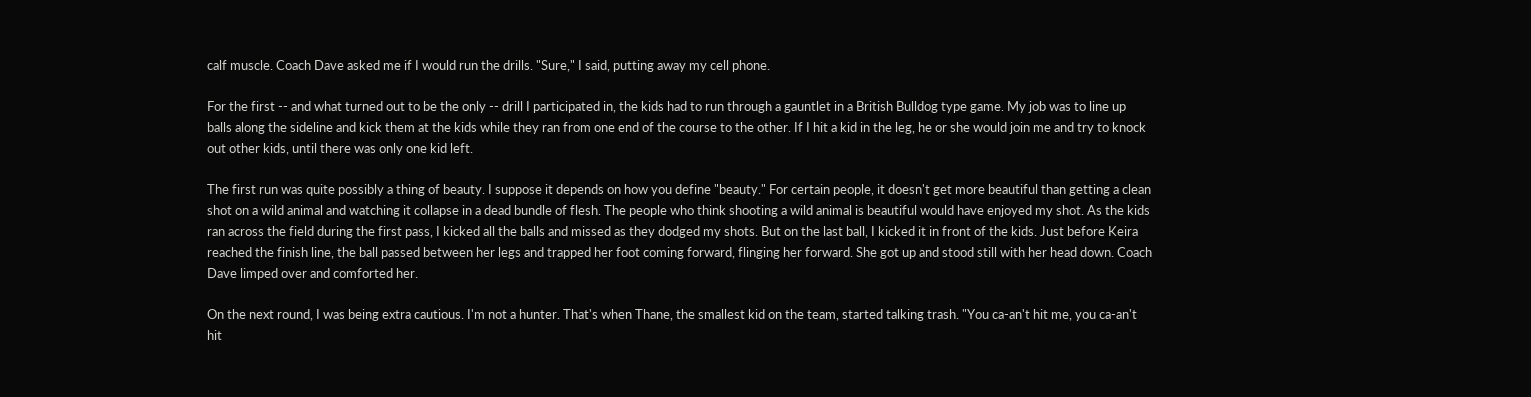calf muscle. Coach Dave asked me if I would run the drills. "Sure," I said, putting away my cell phone.

For the first -- and what turned out to be the only -- drill I participated in, the kids had to run through a gauntlet in a British Bulldog type game. My job was to line up balls along the sideline and kick them at the kids while they ran from one end of the course to the other. If I hit a kid in the leg, he or she would join me and try to knock out other kids, until there was only one kid left.

The first run was quite possibly a thing of beauty. I suppose it depends on how you define "beauty." For certain people, it doesn't get more beautiful than getting a clean shot on a wild animal and watching it collapse in a dead bundle of flesh. The people who think shooting a wild animal is beautiful would have enjoyed my shot. As the kids ran across the field during the first pass, I kicked all the balls and missed as they dodged my shots. But on the last ball, I kicked it in front of the kids. Just before Keira reached the finish line, the ball passed between her legs and trapped her foot coming forward, flinging her forward. She got up and stood still with her head down. Coach Dave limped over and comforted her.

On the next round, I was being extra cautious. I'm not a hunter. That's when Thane, the smallest kid on the team, started talking trash. "You ca-an't hit me, you ca-an't hit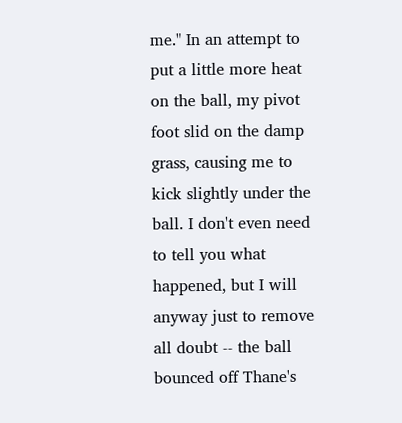me." In an attempt to put a little more heat on the ball, my pivot foot slid on the damp grass, causing me to kick slightly under the ball. I don't even need to tell you what happened, but I will anyway just to remove all doubt -- the ball bounced off Thane's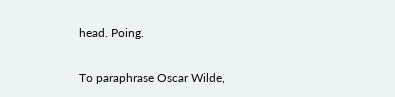head. Poing.

To paraphrase Oscar Wilde,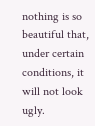nothing is so beautiful that, under certain conditions, it will not look ugly.